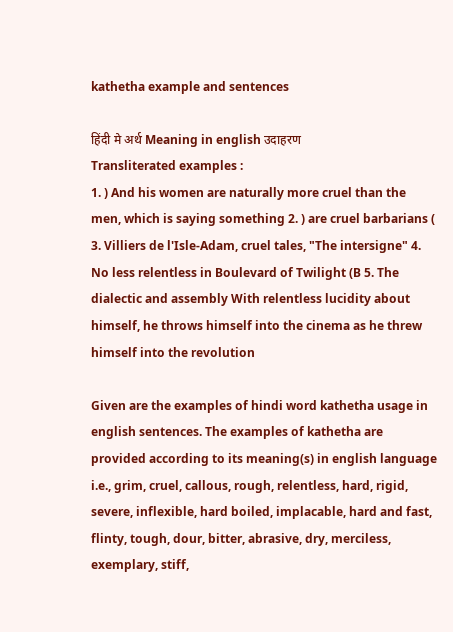kathetha example and sentences

हिंदी मे अर्थ Meaning in english उदाहरण
Transliterated examples :
1. ) And his women are naturally more cruel than the men, which is saying something 2. ) are cruel barbarians ( 3. Villiers de l'Isle-Adam, cruel tales, "The intersigne" 4. No less relentless in Boulevard of Twilight (B 5. The dialectic and assembly With relentless lucidity about himself, he throws himself into the cinema as he threw himself into the revolution

Given are the examples of hindi word kathetha usage in english sentences. The examples of kathetha are provided according to its meaning(s) in english language i.e., grim, cruel, callous, rough, relentless, hard, rigid, severe, inflexible, hard boiled, implacable, hard and fast, flinty, tough, dour, bitter, abrasive, dry, merciless, exemplary, stiff,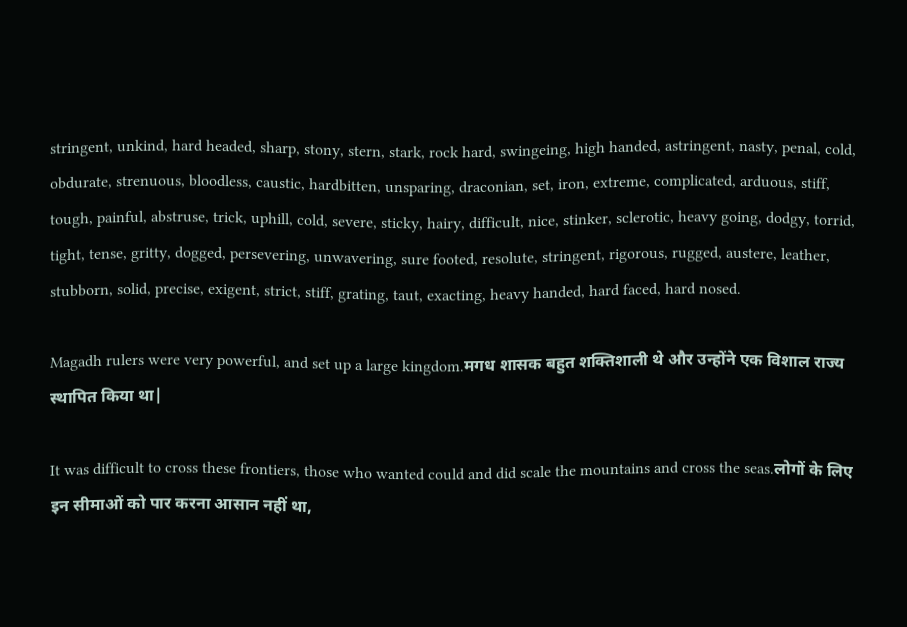stringent, unkind, hard headed, sharp, stony, stern, stark, rock hard, swingeing, high handed, astringent, nasty, penal, cold, obdurate, strenuous, bloodless, caustic, hardbitten, unsparing, draconian, set, iron, extreme, complicated, arduous, stiff, tough, painful, abstruse, trick, uphill, cold, severe, sticky, hairy, difficult, nice, stinker, sclerotic, heavy going, dodgy, torrid, tight, tense, gritty, dogged, persevering, unwavering, sure footed, resolute, stringent, rigorous, rugged, austere, leather, stubborn, solid, precise, exigent, strict, stiff, grating, taut, exacting, heavy handed, hard faced, hard nosed.

Magadh rulers were very powerful, and set up a large kingdom.मगध शासक बहुत शक्तिशाली थे और उन्होंने एक विशाल राज्य स्थापित किया था|

It was difficult to cross these frontiers, those who wanted could and did scale the mountains and cross the seas.लोगों के लिए इन सीमाओं को पार करना आसान नहीं था,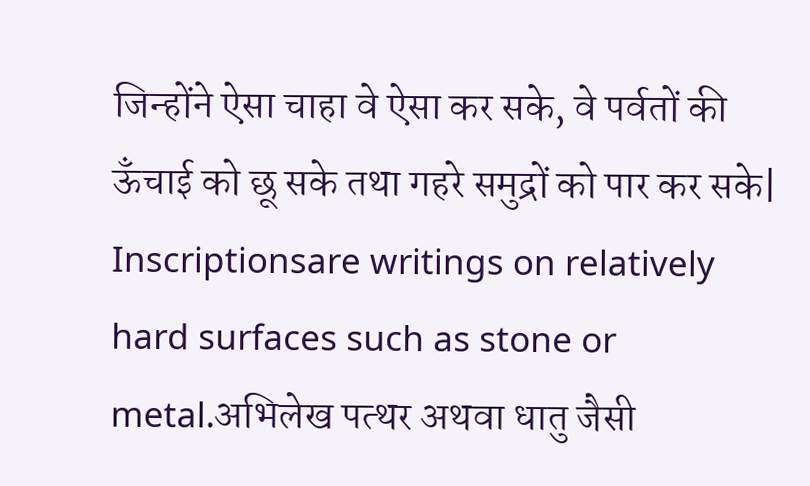जिन्होंने ऐसा चाहा वे ऐसा कर सके, वे पर्वतों की ऊँचाई को छू सके तथा गहरे समुद्रों को पार कर सके|
Inscriptionsare writings on relatively hard surfaces such as stone or metal.अभिलेख पत्थर अथवा धातु जैसी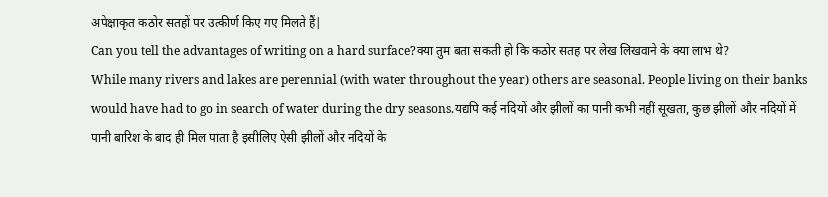अपेक्षाकृत कठोर सतहों पर उत्कीर्ण किए गए मिलते हैं|
Can you tell the advantages of writing on a hard surface?क्या तुम बता सकती हो कि कठोर सतह पर लेख लिखवाने के क्या लाभ थे?
While many rivers and lakes are perennial (with water throughout the year) others are seasonal. People living on their banks would have had to go in search of water during the dry seasons.यद्यपि कई नदियों और झीलों का पानी कभी नहीं सूखता, कुछ झीलों और नदियों में पानी बारिश के बाद ही मिल पाता है इसीलिए ऐसी झीलों और नदियों के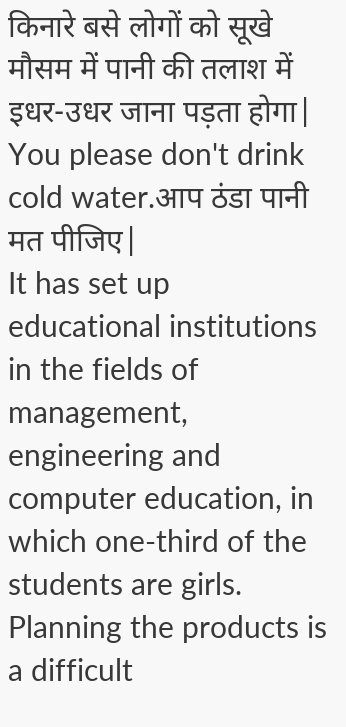किनारे बसे लोगों को सूखे मौसम में पानी की तलाश में इधर-उधर जाना पड़ता होगा|
You please don't drink cold water.आप ठंडा पानी मत पीजिए|
It has set up educational institutions in the fields of management, engineering and computer education, in which one-third of the students are girls.
Planning the products is a difficult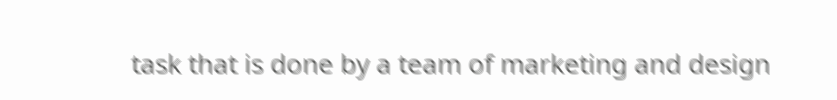task that is done by a team of marketing and design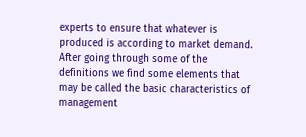experts to ensure that whatever is produced is according to market demand.
After going through some of the definitions we find some elements that may be called the basic characteristics of management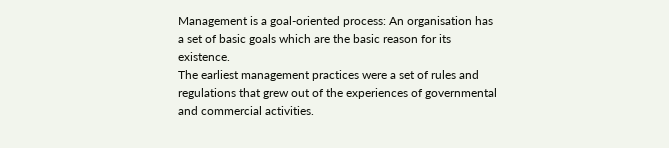Management is a goal-oriented process: An organisation has a set of basic goals which are the basic reason for its existence.
The earliest management practices were a set of rules and regulations that grew out of the experiences of governmental and commercial activities.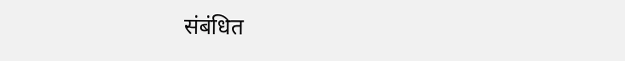संबंधित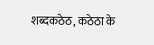शब्दकठेठ, कठेठा के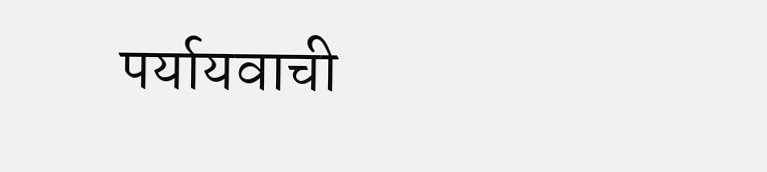पर्यायवाची